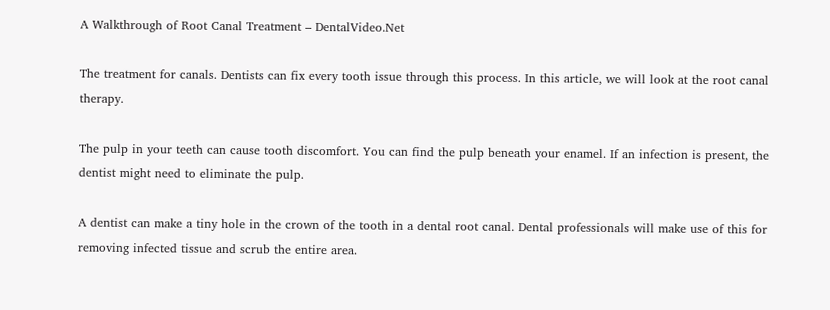A Walkthrough of Root Canal Treatment – DentalVideo.Net

The treatment for canals. Dentists can fix every tooth issue through this process. In this article, we will look at the root canal therapy.

The pulp in your teeth can cause tooth discomfort. You can find the pulp beneath your enamel. If an infection is present, the dentist might need to eliminate the pulp.

A dentist can make a tiny hole in the crown of the tooth in a dental root canal. Dental professionals will make use of this for removing infected tissue and scrub the entire area.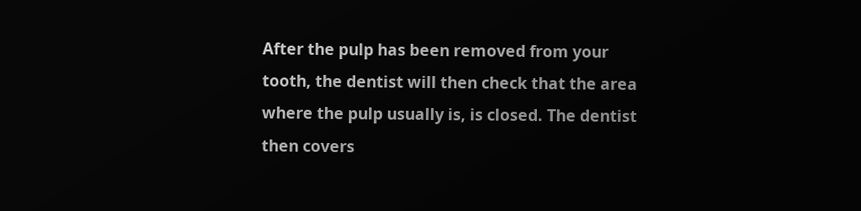After the pulp has been removed from your tooth, the dentist will then check that the area where the pulp usually is, is closed. The dentist then covers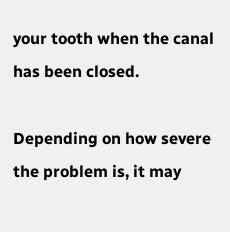your tooth when the canal has been closed.

Depending on how severe the problem is, it may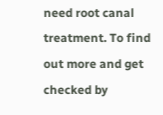need root canal treatment. To find out more and get checked by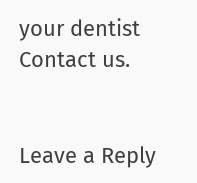your dentist Contact us.


Leave a Reply